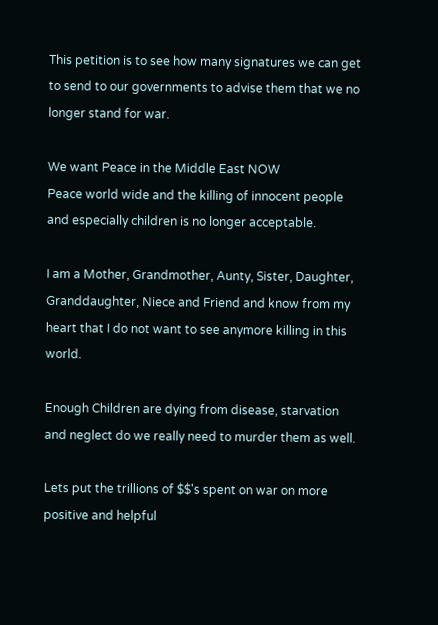This petition is to see how many signatures we can get to send to our governments to advise them that we no longer stand for war.

We want Peace in the Middle East NOW
Peace world wide and the killing of innocent people and especially children is no longer acceptable.

I am a Mother, Grandmother, Aunty, Sister, Daughter, Granddaughter, Niece and Friend and know from my heart that I do not want to see anymore killing in this world.

Enough Children are dying from disease, starvation and neglect do we really need to murder them as well.

Lets put the trillions of $$'s spent on war on more positive and helpful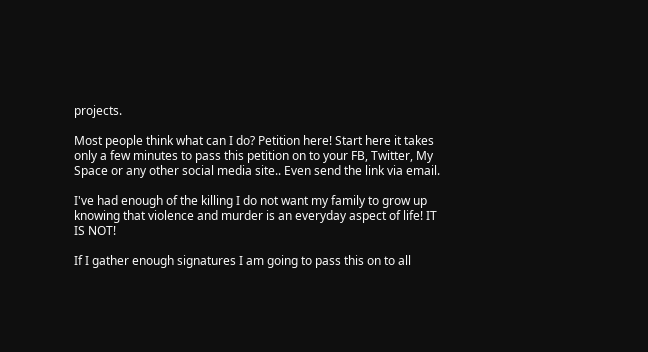projects.

Most people think what can I do? Petition here! Start here it takes only a few minutes to pass this petition on to your FB, Twitter, My Space or any other social media site.. Even send the link via email.

I've had enough of the killing I do not want my family to grow up knowing that violence and murder is an everyday aspect of life! IT IS NOT!

If I gather enough signatures I am going to pass this on to all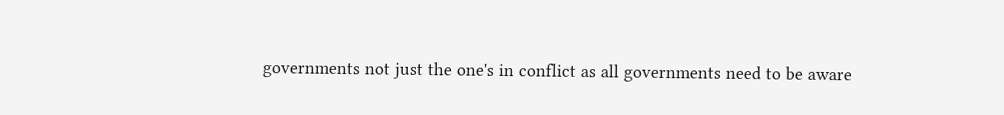governments not just the one's in conflict as all governments need to be aware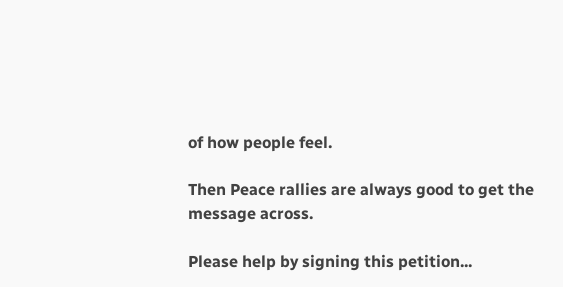of how people feel.

Then Peace rallies are always good to get the message across.

Please help by signing this petition...